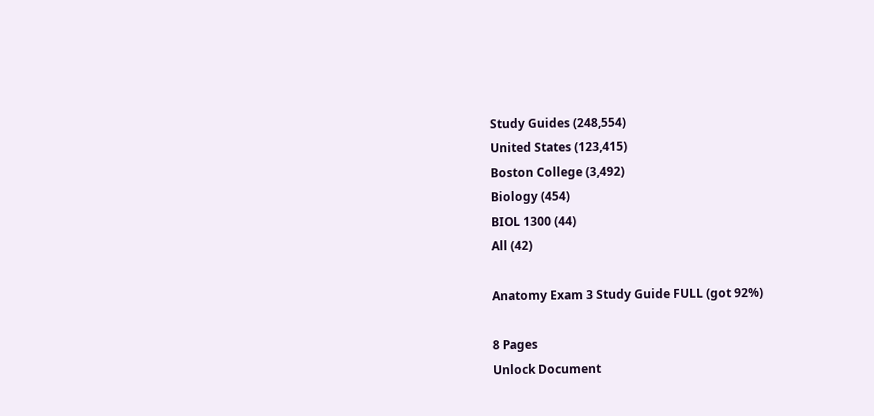Study Guides (248,554)
United States (123,415)
Boston College (3,492)
Biology (454)
BIOL 1300 (44)
All (42)

Anatomy Exam 3 Study Guide FULL (got 92%)

8 Pages
Unlock Document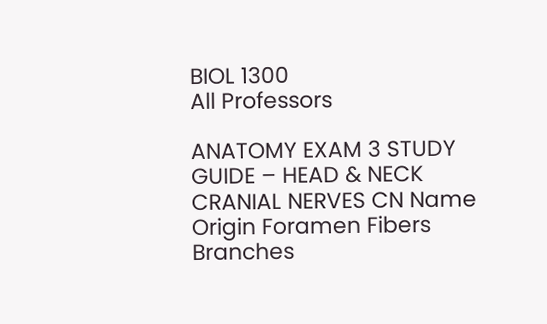BIOL 1300
All Professors

ANATOMY EXAM 3 STUDY GUIDE – HEAD & NECK CRANIAL NERVES CN Name Origin Foramen Fibers Branches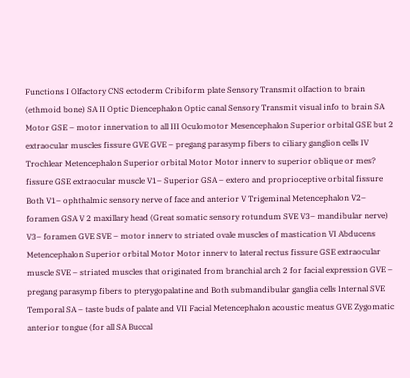Functions I Olfactory CNS ectoderm Cribiform plate Sensory Transmit olfaction to brain (ethmoid bone) SA II Optic Diencephalon Optic canal Sensory Transmit visual info to brain SA Motor GSE – motor innervation to all III Oculomotor Mesencephalon Superior orbital GSE but 2 extraocular muscles fissure GVE GVE – pregang parasymp fibers to ciliary ganglion cells IV Trochlear Metencephalon Superior orbital Motor Motor innerv to superior oblique or mes? fissure GSE extraocular muscle V1– Superior GSA – extero and proprioceptive orbital fissure Both V1– ophthalmic sensory nerve of face and anterior V Trigeminal Metencephalon V2– foramen GSA V 2 maxillary head (Great somatic sensory rotundum SVE V3– mandibular nerve) V3– foramen GVE SVE – motor innerv to striated ovale muscles of mastication VI Abducens Metencephalon Superior orbital Motor Motor innerv to lateral rectus fissure GSE extraocular muscle SVE – striated muscles that originated from branchial arch 2 for facial expression GVE – pregang parasymp fibers to pterygopalatine and Both submandibular ganglia cells Internal SVE Temporal SA – taste buds of palate and VII Facial Metencephalon acoustic meatus GVE Zygomatic anterior tongue (for all SA Buccal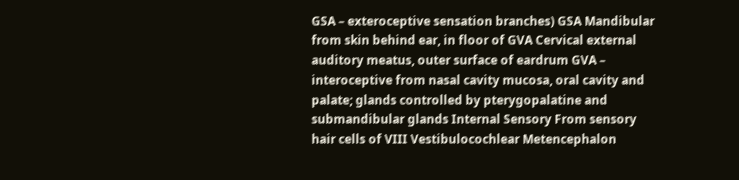GSA – exteroceptive sensation branches) GSA Mandibular from skin behind ear, in floor of GVA Cervical external auditory meatus, outer surface of eardrum GVA – interoceptive from nasal cavity mucosa, oral cavity and palate; glands controlled by pterygopalatine and submandibular glands Internal Sensory From sensory hair cells of VIII Vestibulocochlear Metencephalon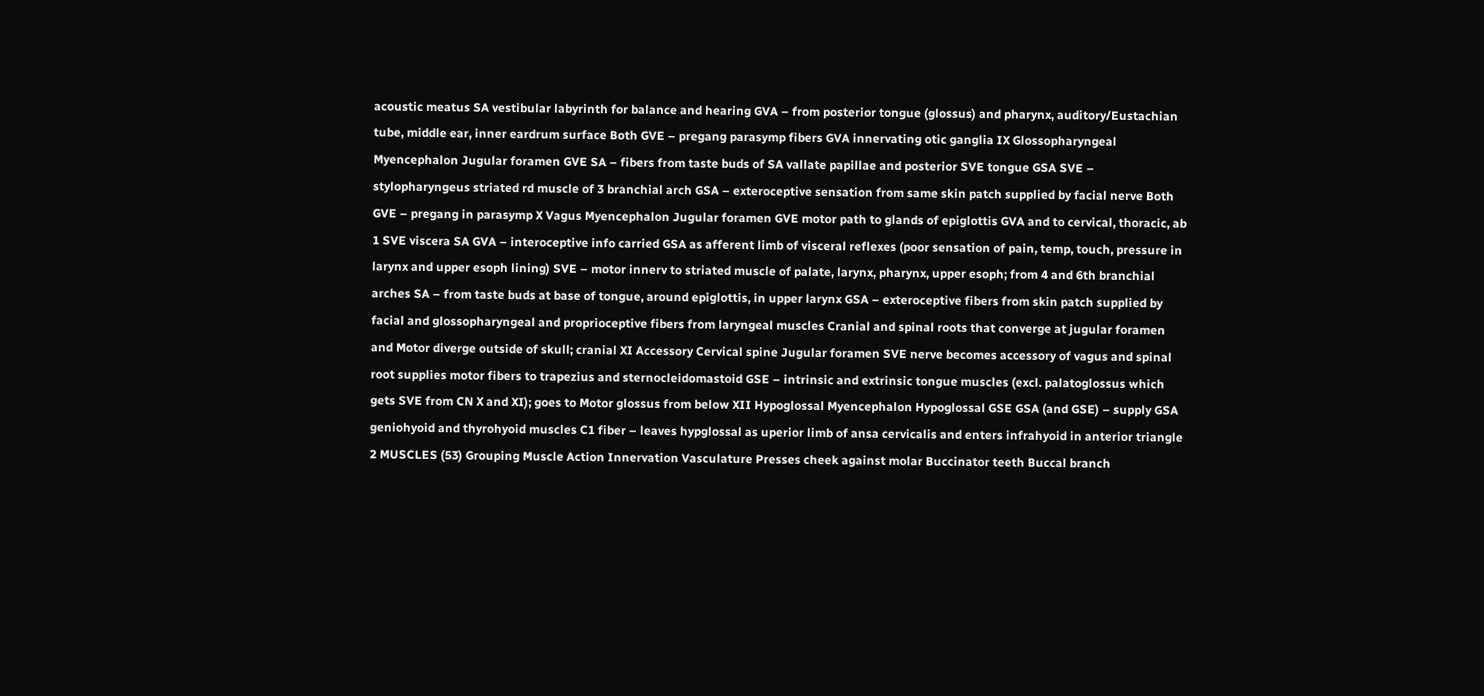acoustic meatus SA vestibular labyrinth for balance and hearing GVA – from posterior tongue (glossus) and pharynx, auditory/Eustachian tube, middle ear, inner eardrum surface Both GVE – pregang parasymp fibers GVA innervating otic ganglia IX Glossopharyngeal Myencephalon Jugular foramen GVE SA – fibers from taste buds of SA vallate papillae and posterior SVE tongue GSA SVE – stylopharyngeus striated rd muscle of 3 branchial arch GSA – exteroceptive sensation from same skin patch supplied by facial nerve Both GVE – pregang in parasymp X Vagus Myencephalon Jugular foramen GVE motor path to glands of epiglottis GVA and to cervical, thoracic, ab 1 SVE viscera SA GVA – interoceptive info carried GSA as afferent limb of visceral reflexes (poor sensation of pain, temp, touch, pressure in larynx and upper esoph lining) SVE – motor innerv to striated muscle of palate, larynx, pharynx, upper esoph; from 4 and 6th branchial arches SA – from taste buds at base of tongue, around epiglottis, in upper larynx GSA – exteroceptive fibers from skin patch supplied by facial and glossopharyngeal and proprioceptive fibers from laryngeal muscles Cranial and spinal roots that converge at jugular foramen and Motor diverge outside of skull; cranial XI Accessory Cervical spine Jugular foramen SVE nerve becomes accessory of vagus and spinal root supplies motor fibers to trapezius and sternocleidomastoid GSE – intrinsic and extrinsic tongue muscles (excl. palatoglossus which gets SVE from CN X and XI); goes to Motor glossus from below XII Hypoglossal Myencephalon Hypoglossal GSE GSA (and GSE) – supply GSA geniohyoid and thyrohyoid muscles C1 fiber – leaves hypglossal as uperior limb of ansa cervicalis and enters infrahyoid in anterior triangle 2 MUSCLES (53) Grouping Muscle Action Innervation Vasculature Presses cheek against molar Buccinator teeth Buccal branch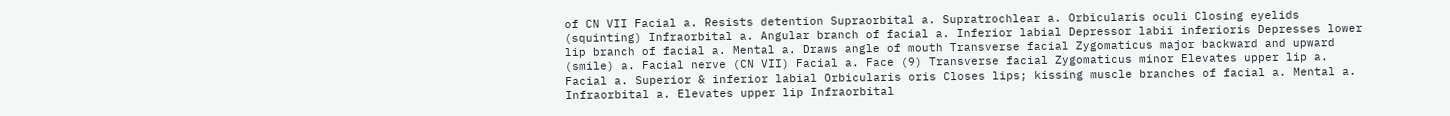of CN VII Facial a. Resists detention Supraorbital a. Supratrochlear a. Orbicularis oculi Closing eyelids (squinting) Infraorbital a. Angular branch of facial a. Inferior labial Depressor labii inferioris Depresses lower lip branch of facial a. Mental a. Draws angle of mouth Transverse facial Zygomaticus major backward and upward (smile) a. Facial nerve (CN VII) Facial a. Face (9) Transverse facial Zygomaticus minor Elevates upper lip a. Facial a. Superior & inferior labial Orbicularis oris Closes lips; kissing muscle branches of facial a. Mental a. Infraorbital a. Elevates upper lip Infraorbital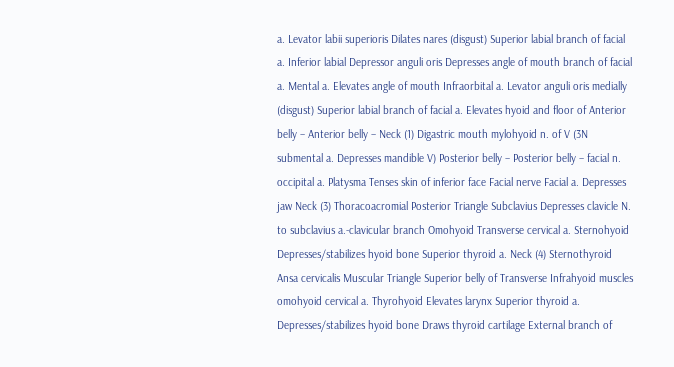a. Levator labii superioris Dilates nares (disgust) Superior labial branch of facial a. Inferior labial Depressor anguli oris Depresses angle of mouth branch of facial a. Mental a. Elevates angle of mouth Infraorbital a. Levator anguli oris medially (disgust) Superior labial branch of facial a. Elevates hyoid and floor of Anterior belly – Anterior belly – Neck (1) Digastric mouth mylohyoid n. of V (3N submental a. Depresses mandible V) Posterior belly – Posterior belly – facial n. occipital a. Platysma Tenses skin of inferior face Facial nerve Facial a. Depresses jaw Neck (3) Thoracoacromial Posterior Triangle Subclavius Depresses clavicle N. to subclavius a.-clavicular branch Omohyoid Transverse cervical a. Sternohyoid Depresses/stabilizes hyoid bone Superior thyroid a. Neck (4) Sternothyroid Ansa cervicalis Muscular Triangle Superior belly of Transverse Infrahyoid muscles omohyoid cervical a. Thyrohyoid Elevates larynx Superior thyroid a. Depresses/stabilizes hyoid bone Draws thyroid cartilage External branch of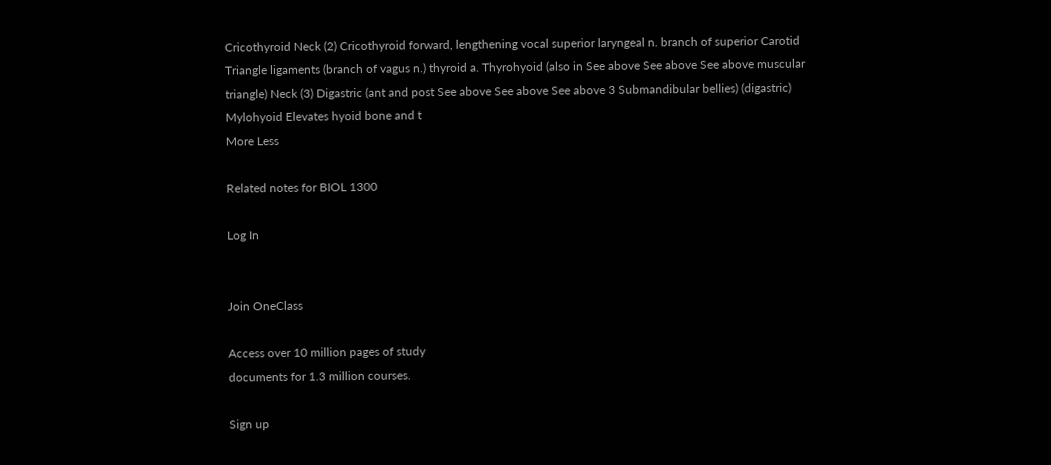Cricothyroid Neck (2) Cricothyroid forward, lengthening vocal superior laryngeal n. branch of superior Carotid Triangle ligaments (branch of vagus n.) thyroid a. Thyrohyoid (also in See above See above See above muscular triangle) Neck (3) Digastric (ant and post See above See above See above 3 Submandibular bellies) (digastric) Mylohyoid Elevates hyoid bone and t
More Less

Related notes for BIOL 1300

Log In


Join OneClass

Access over 10 million pages of study
documents for 1.3 million courses.

Sign up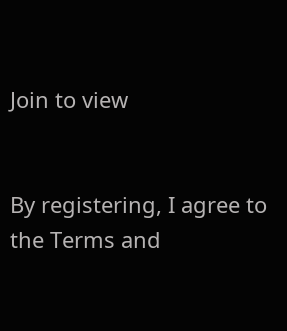Join to view


By registering, I agree to the Terms and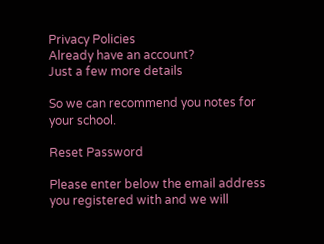Privacy Policies
Already have an account?
Just a few more details

So we can recommend you notes for your school.

Reset Password

Please enter below the email address you registered with and we will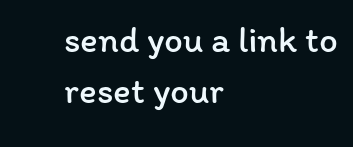send you a link to reset your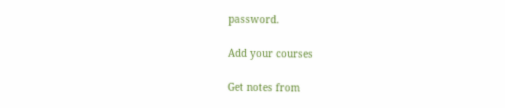password.

Add your courses

Get notes from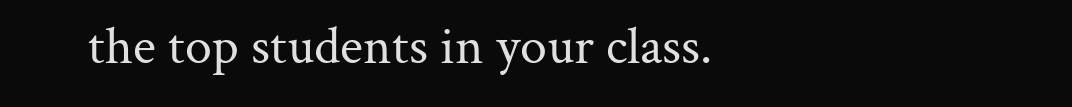the top students in your class.